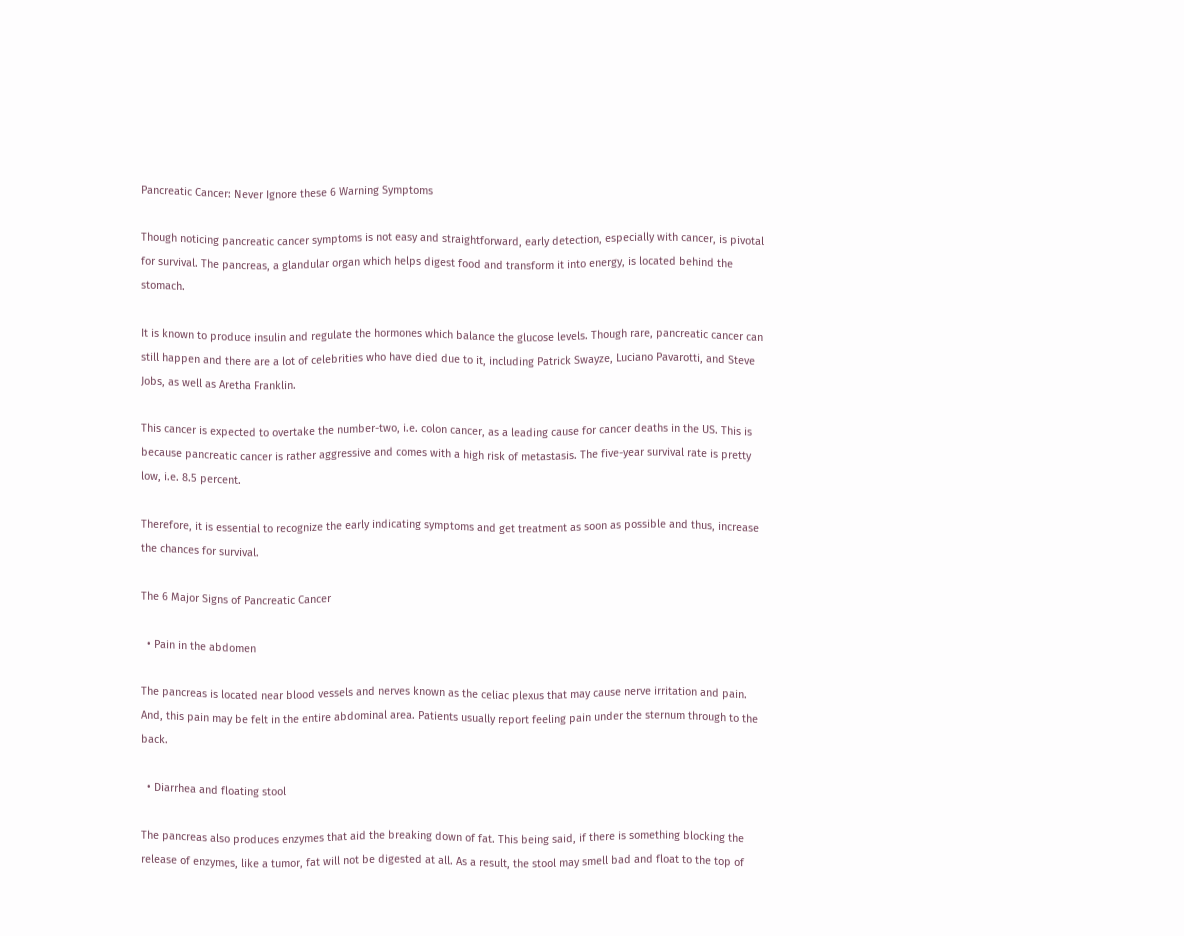Pancreatic Cancer: Never Ignore these 6 Warning Symptoms

Though noticing pancreatic cancer symptoms is not easy and straightforward, early detection, especially with cancer, is pivotal for survival. The pancreas, a glandular organ which helps digest food and transform it into energy, is located behind the stomach.

It is known to produce insulin and regulate the hormones which balance the glucose levels. Though rare, pancreatic cancer can still happen and there are a lot of celebrities who have died due to it, including Patrick Swayze, Luciano Pavarotti, and Steve Jobs, as well as Aretha Franklin.

This cancer is expected to overtake the number-two, i.e. colon cancer, as a leading cause for cancer deaths in the US. This is because pancreatic cancer is rather aggressive and comes with a high risk of metastasis. The five-year survival rate is pretty low, i.e. 8.5 percent.

Therefore, it is essential to recognize the early indicating symptoms and get treatment as soon as possible and thus, increase the chances for survival.

The 6 Major Signs of Pancreatic Cancer

  • Pain in the abdomen

The pancreas is located near blood vessels and nerves known as the celiac plexus that may cause nerve irritation and pain. And, this pain may be felt in the entire abdominal area. Patients usually report feeling pain under the sternum through to the back.

  • Diarrhea and floating stool

The pancreas also produces enzymes that aid the breaking down of fat. This being said, if there is something blocking the release of enzymes, like a tumor, fat will not be digested at all. As a result, the stool may smell bad and float to the top of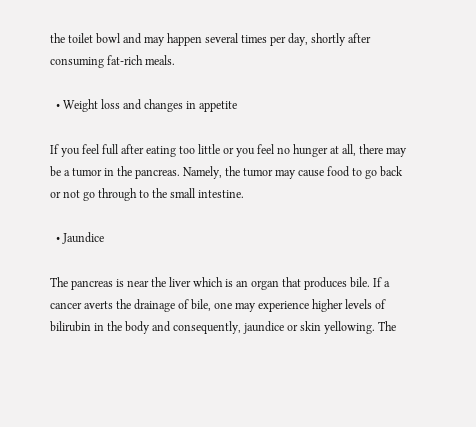the toilet bowl and may happen several times per day, shortly after consuming fat-rich meals.

  • Weight loss and changes in appetite

If you feel full after eating too little or you feel no hunger at all, there may be a tumor in the pancreas. Namely, the tumor may cause food to go back or not go through to the small intestine.

  • Jaundice

The pancreas is near the liver which is an organ that produces bile. If a cancer averts the drainage of bile, one may experience higher levels of bilirubin in the body and consequently, jaundice or skin yellowing. The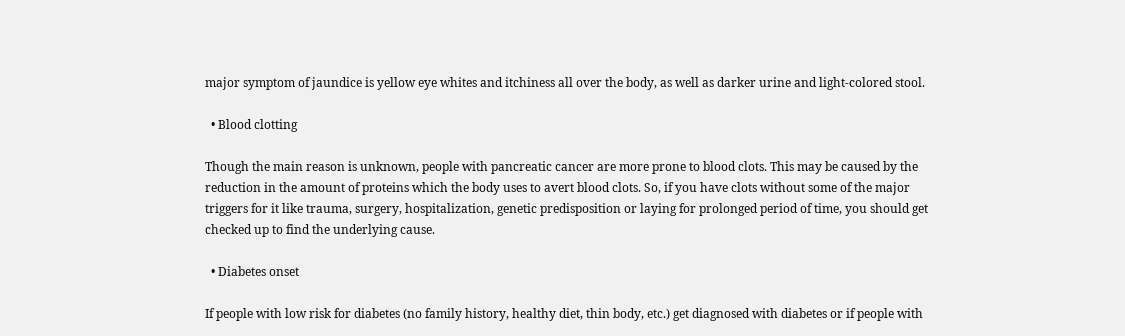major symptom of jaundice is yellow eye whites and itchiness all over the body, as well as darker urine and light-colored stool.

  • Blood clotting

Though the main reason is unknown, people with pancreatic cancer are more prone to blood clots. This may be caused by the reduction in the amount of proteins which the body uses to avert blood clots. So, if you have clots without some of the major triggers for it like trauma, surgery, hospitalization, genetic predisposition or laying for prolonged period of time, you should get checked up to find the underlying cause.

  • Diabetes onset

If people with low risk for diabetes (no family history, healthy diet, thin body, etc.) get diagnosed with diabetes or if people with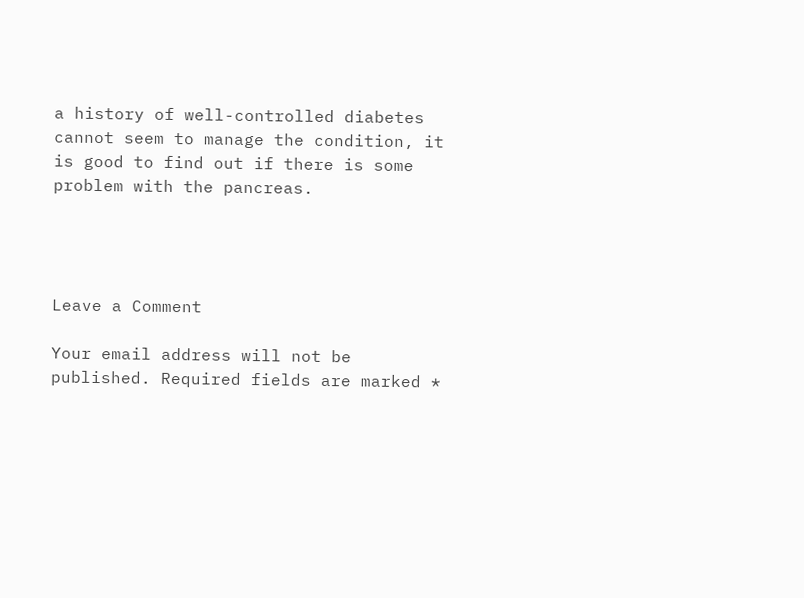a history of well-controlled diabetes cannot seem to manage the condition, it is good to find out if there is some problem with the pancreas.




Leave a Comment

Your email address will not be published. Required fields are marked *